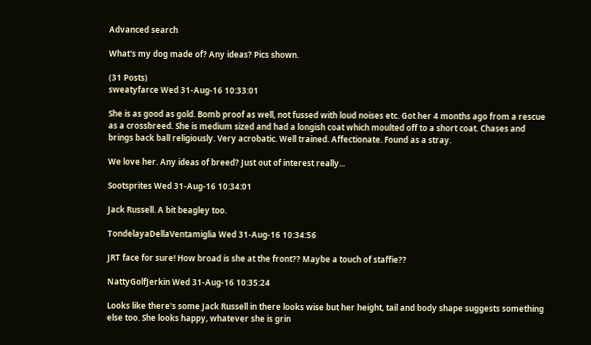Advanced search

What's my dog made of? Any ideas? Pics shown.

(31 Posts)
sweatyfarce Wed 31-Aug-16 10:33:01

She is as good as gold. Bomb proof as well, not fussed with loud noises etc. Got her 4 months ago from a rescue as a crossbreed. She is medium sized and had a longish coat which moulted off to a short coat. Chases and brings back ball religiously. Very acrobatic. Well trained. Affectionate. Found as a stray.

We love her. Any ideas of breed? Just out of interest really...

Sootsprites Wed 31-Aug-16 10:34:01

Jack Russell. A bit beagley too.

TondelayaDellaVentamiglia Wed 31-Aug-16 10:34:56

JRT face for sure! How broad is she at the front?? Maybe a touch of staffie??

NattyGolfJerkin Wed 31-Aug-16 10:35:24

Looks like there's some Jack Russell in there looks wise but her height, tail and body shape suggests something else too. She looks happy, whatever she is grin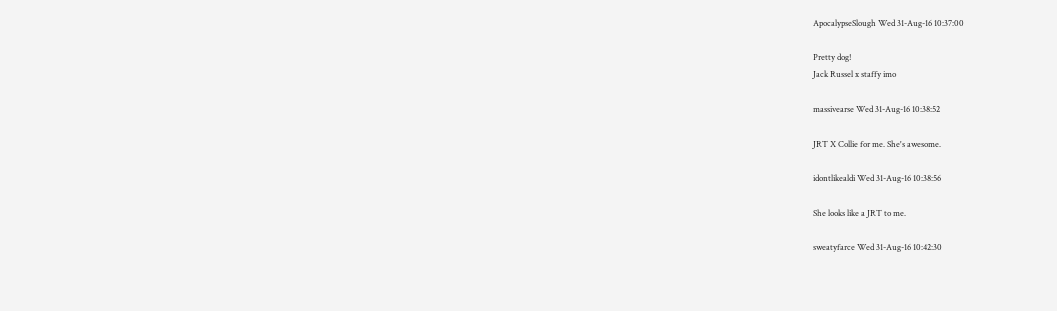ApocalypseSlough Wed 31-Aug-16 10:37:00

Pretty dog!
Jack Russel x staffy imo

massivearse Wed 31-Aug-16 10:38:52

JRT X Collie for me. She's awesome.

idontlikealdi Wed 31-Aug-16 10:38:56

She looks like a JRT to me.

sweatyfarce Wed 31-Aug-16 10:42:30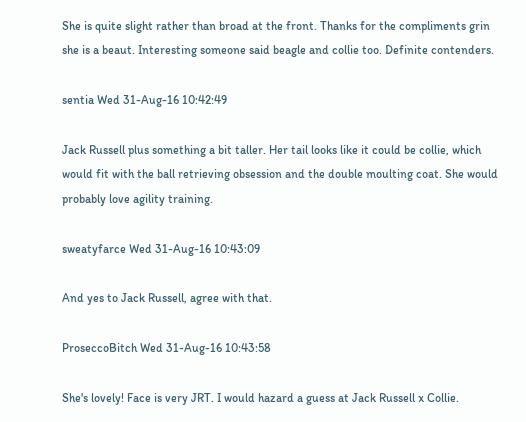She is quite slight rather than broad at the front. Thanks for the compliments grin she is a beaut. Interesting someone said beagle and collie too. Definite contenders.

sentia Wed 31-Aug-16 10:42:49

Jack Russell plus something a bit taller. Her tail looks like it could be collie, which would fit with the ball retrieving obsession and the double moulting coat. She would probably love agility training.

sweatyfarce Wed 31-Aug-16 10:43:09

And yes to Jack Russell, agree with that.

ProseccoBitch Wed 31-Aug-16 10:43:58

She's lovely! Face is very JRT. I would hazard a guess at Jack Russell x Collie.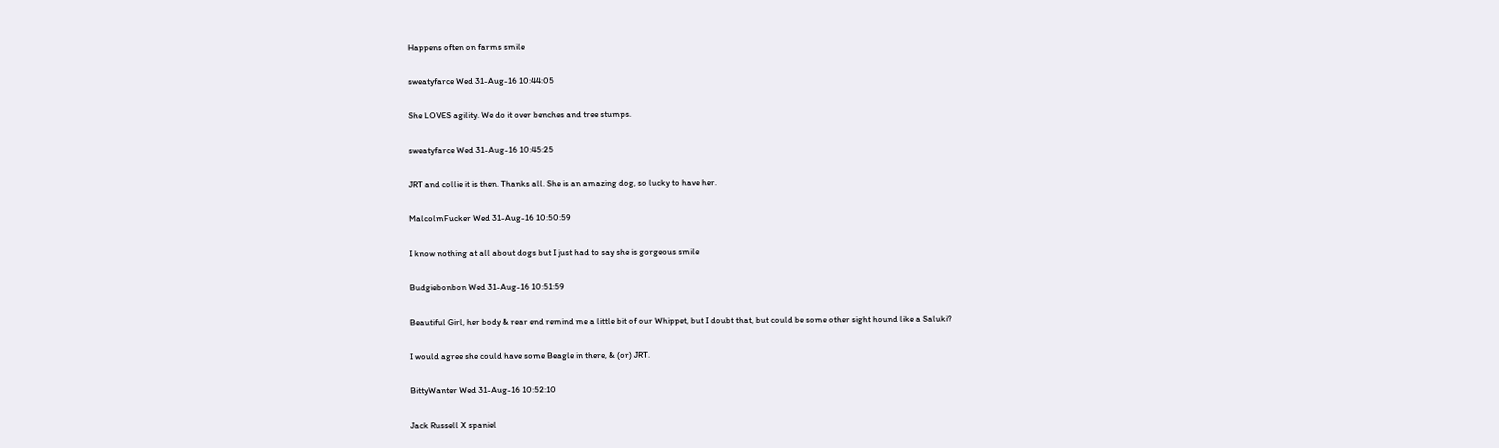Happens often on farms smile

sweatyfarce Wed 31-Aug-16 10:44:05

She LOVES agility. We do it over benches and tree stumps.

sweatyfarce Wed 31-Aug-16 10:45:25

JRT and collie it is then. Thanks all. She is an amazing dog, so lucky to have her.

MalcolmFucker Wed 31-Aug-16 10:50:59

I know nothing at all about dogs but I just had to say she is gorgeous smile

Budgiebonbon Wed 31-Aug-16 10:51:59

Beautiful Girl, her body & rear end remind me a little bit of our Whippet, but I doubt that, but could be some other sight hound like a Saluki?

I would agree she could have some Beagle in there, & (or) JRT.

BittyWanter Wed 31-Aug-16 10:52:10

Jack Russell X spaniel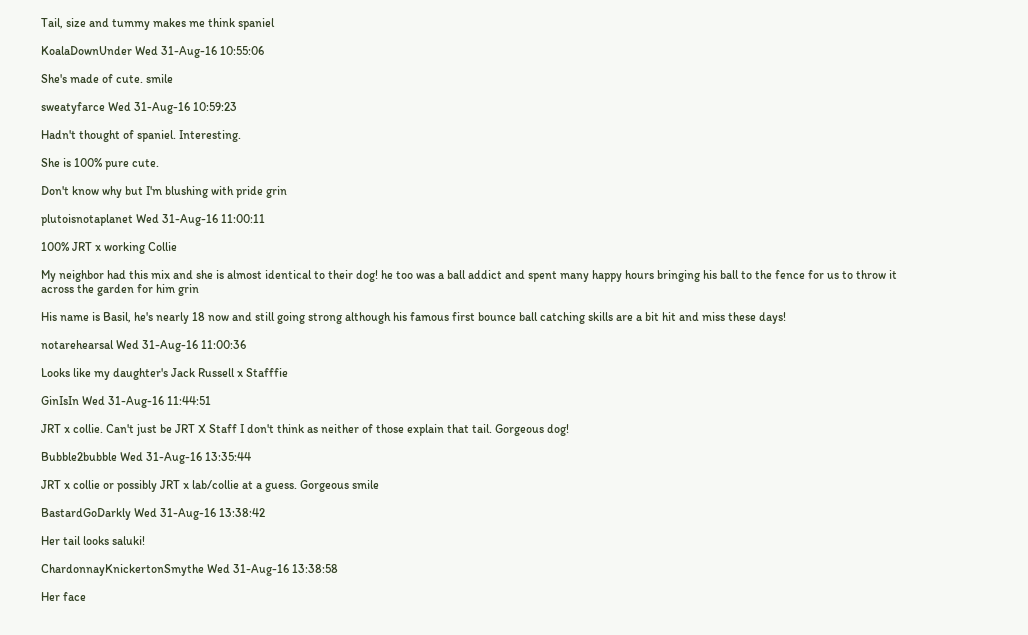Tail, size and tummy makes me think spaniel

KoalaDownUnder Wed 31-Aug-16 10:55:06

She's made of cute. smile

sweatyfarce Wed 31-Aug-16 10:59:23

Hadn't thought of spaniel. Interesting.

She is 100% pure cute.

Don't know why but I'm blushing with pride grin

plutoisnotaplanet Wed 31-Aug-16 11:00:11

100% JRT x working Collie

My neighbor had this mix and she is almost identical to their dog! he too was a ball addict and spent many happy hours bringing his ball to the fence for us to throw it across the garden for him grin

His name is Basil, he's nearly 18 now and still going strong although his famous first bounce ball catching skills are a bit hit and miss these days!

notarehearsal Wed 31-Aug-16 11:00:36

Looks like my daughter's Jack Russell x Stafffie

GinIsIn Wed 31-Aug-16 11:44:51

JRT x collie. Can't just be JRT X Staff I don't think as neither of those explain that tail. Gorgeous dog!

Bubble2bubble Wed 31-Aug-16 13:35:44

JRT x collie or possibly JRT x lab/collie at a guess. Gorgeous smile

BastardGoDarkly Wed 31-Aug-16 13:38:42

Her tail looks saluki!

ChardonnayKnickertonSmythe Wed 31-Aug-16 13:38:58

Her face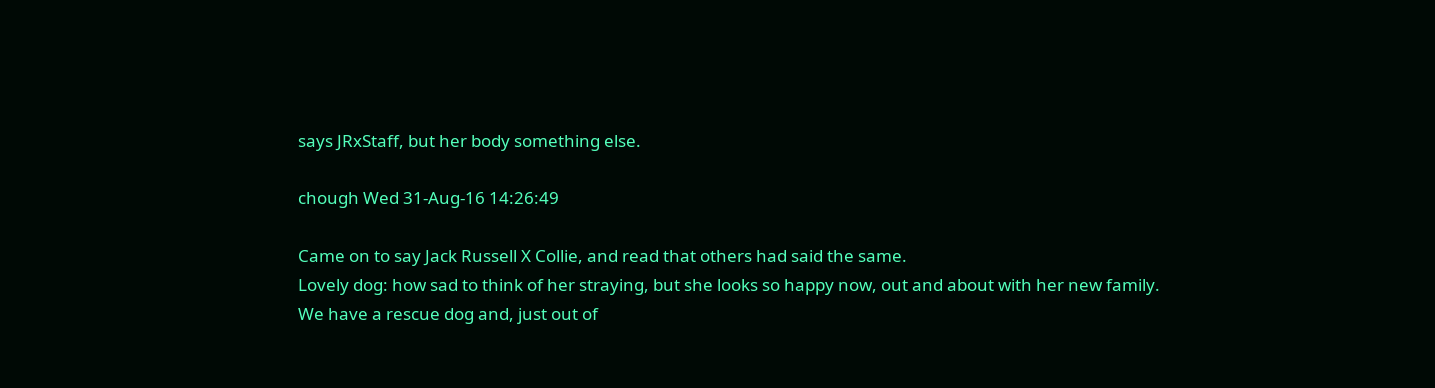says JRxStaff, but her body something else.

chough Wed 31-Aug-16 14:26:49

Came on to say Jack Russell X Collie, and read that others had said the same.
Lovely dog: how sad to think of her straying, but she looks so happy now, out and about with her new family.
We have a rescue dog and, just out of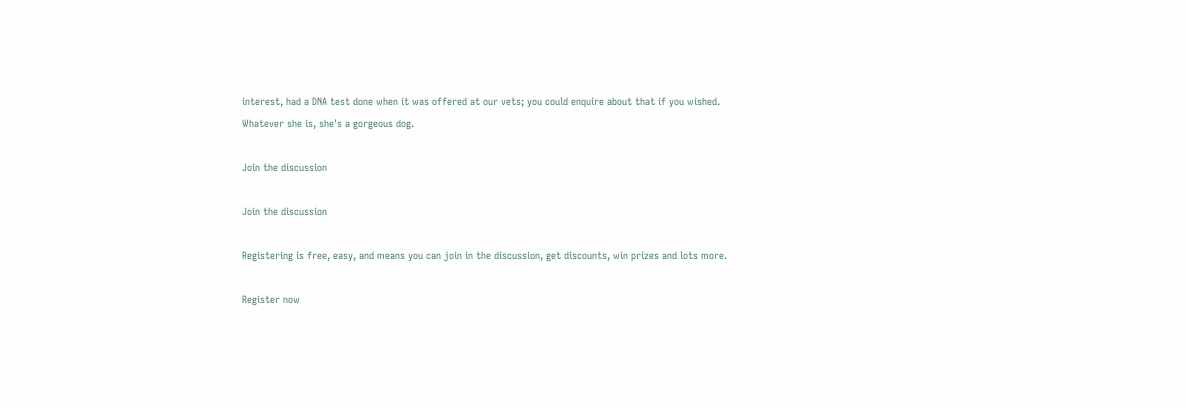interest, had a DNA test done when it was offered at our vets; you could enquire about that if you wished.
Whatever she is, she's a gorgeous dog.

Join the discussion

Join the discussion

Registering is free, easy, and means you can join in the discussion, get discounts, win prizes and lots more.

Register now